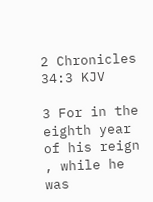2 Chronicles 34:3 KJV

3 For in the eighth year of his reign , while he was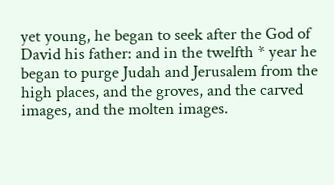yet young, he began to seek after the God of David his father: and in the twelfth * year he began to purge Judah and Jerusalem from the high places, and the groves, and the carved images, and the molten images.